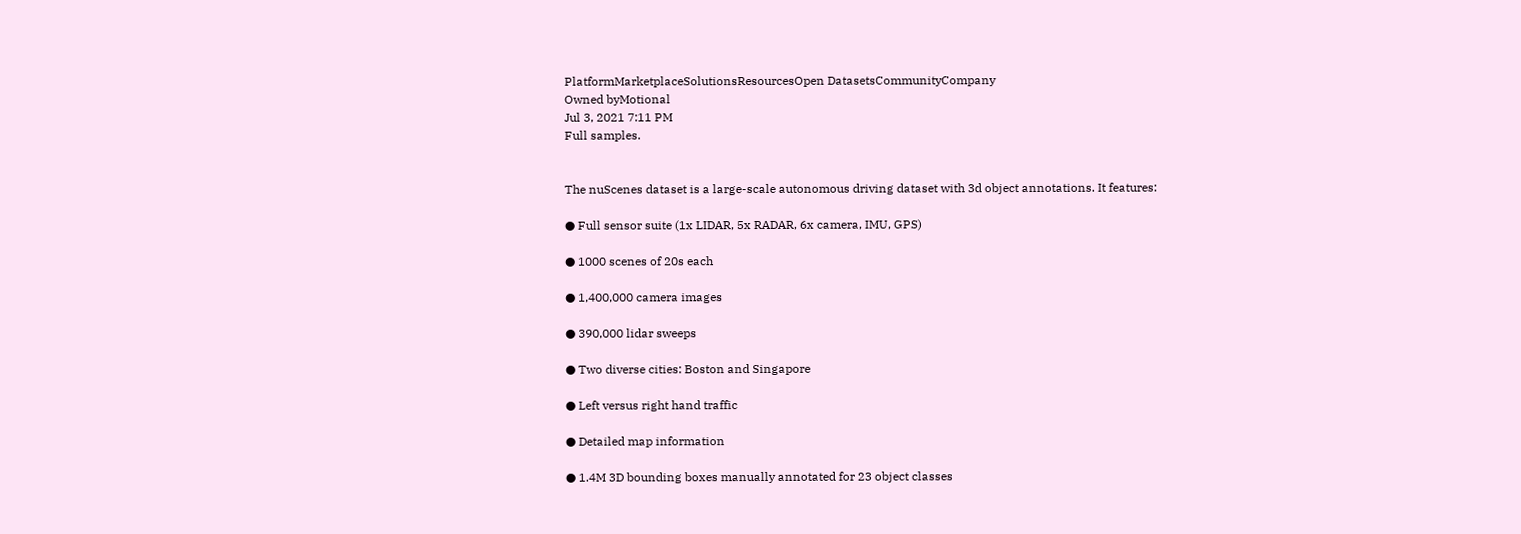PlatformMarketplaceSolutionsResourcesOpen DatasetsCommunityCompany
Owned byMotional
Jul 3, 2021 7:11 PM
Full samples.


The nuScenes dataset is a large-scale autonomous driving dataset with 3d object annotations. It features:

● Full sensor suite (1x LIDAR, 5x RADAR, 6x camera, IMU, GPS)

● 1000 scenes of 20s each

● 1,400,000 camera images

● 390,000 lidar sweeps

● Two diverse cities: Boston and Singapore

● Left versus right hand traffic

● Detailed map information

● 1.4M 3D bounding boxes manually annotated for 23 object classes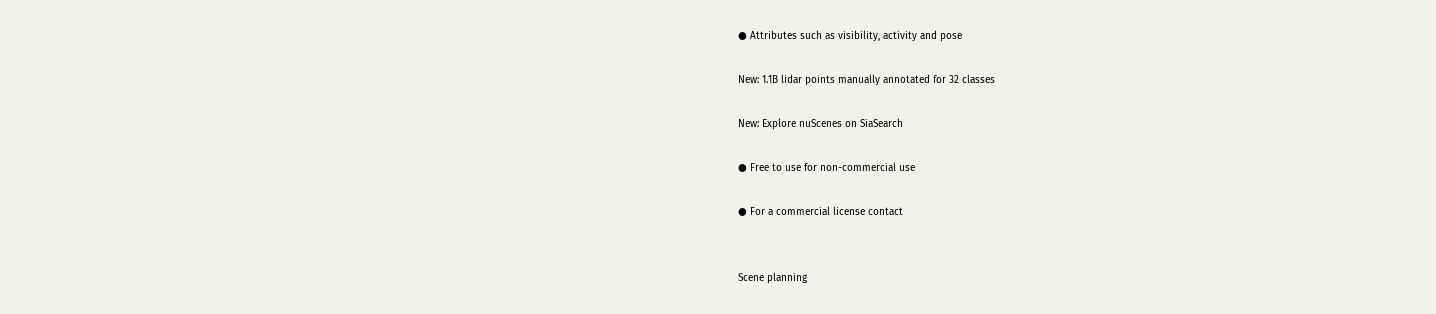● Attributes such as visibility, activity and pose

New: 1.1B lidar points manually annotated for 32 classes

New: Explore nuScenes on SiaSearch

● Free to use for non-commercial use

● For a commercial license contact


Scene planning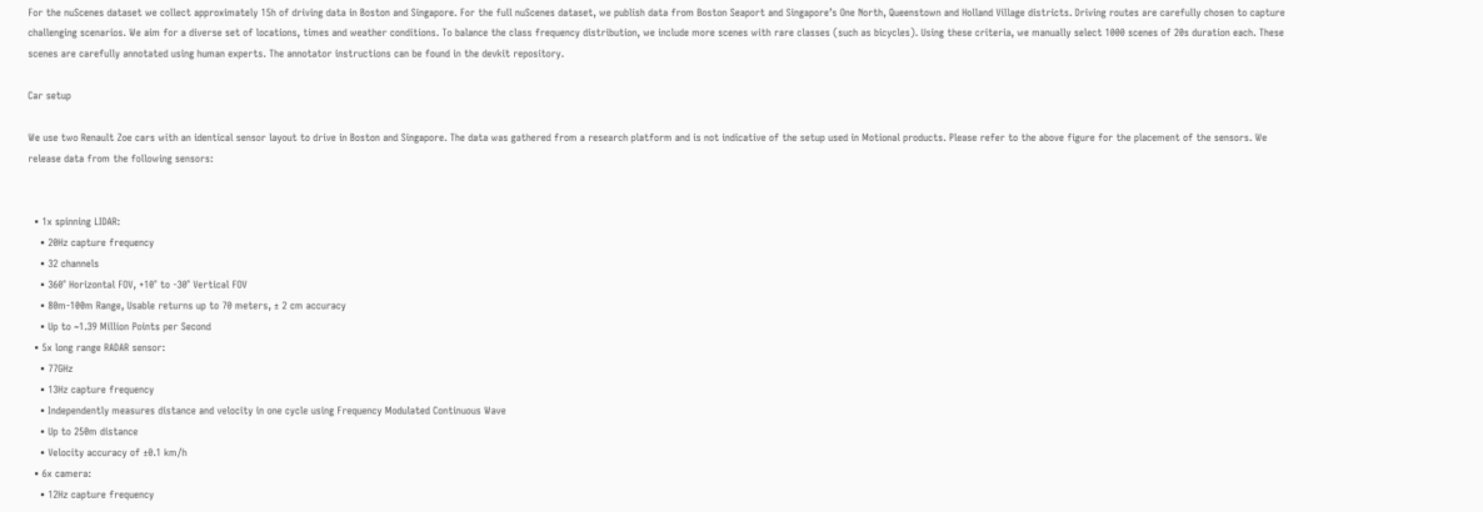For the nuScenes dataset we collect approximately 15h of driving data in Boston and Singapore. For the full nuScenes dataset, we publish data from Boston Seaport and Singapore’s One North, Queenstown and Holland Village districts. Driving routes are carefully chosen to capture challenging scenarios. We aim for a diverse set of locations, times and weather conditions. To balance the class frequency distribution, we include more scenes with rare classes (such as bicycles). Using these criteria, we manually select 1000 scenes of 20s duration each. These scenes are carefully annotated using human experts. The annotator instructions can be found in the devkit repository.

Car setup

We use two Renault Zoe cars with an identical sensor layout to drive in Boston and Singapore. The data was gathered from a research platform and is not indicative of the setup used in Motional products. Please refer to the above figure for the placement of the sensors. We release data from the following sensors:


  • 1x spinning LIDAR:
    • 20Hz capture frequency
    • 32 channels
    • 360° Horizontal FOV, +10° to -30° Vertical FOV
    • 80m-100m Range, Usable returns up to 70 meters, ± 2 cm accuracy
    • Up to ~1.39 Million Points per Second
  • 5x long range RADAR sensor:
    • 77GHz
    • 13Hz capture frequency
    • Independently measures distance and velocity in one cycle using Frequency Modulated Continuous Wave
    • Up to 250m distance
    • Velocity accuracy of ±0.1 km/h
  • 6x camera:
    • 12Hz capture frequency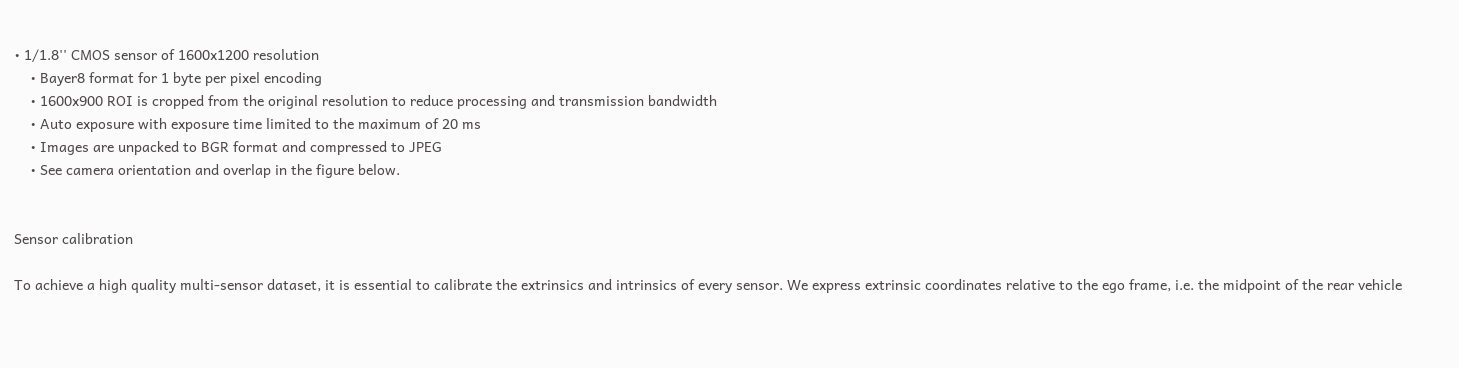• 1/1.8'' CMOS sensor of 1600x1200 resolution
    • Bayer8 format for 1 byte per pixel encoding
    • 1600x900 ROI is cropped from the original resolution to reduce processing and transmission bandwidth
    • Auto exposure with exposure time limited to the maximum of 20 ms
    • Images are unpacked to BGR format and compressed to JPEG
    • See camera orientation and overlap in the figure below.


Sensor calibration

To achieve a high quality multi-sensor dataset, it is essential to calibrate the extrinsics and intrinsics of every sensor. We express extrinsic coordinates relative to the ego frame, i.e. the midpoint of the rear vehicle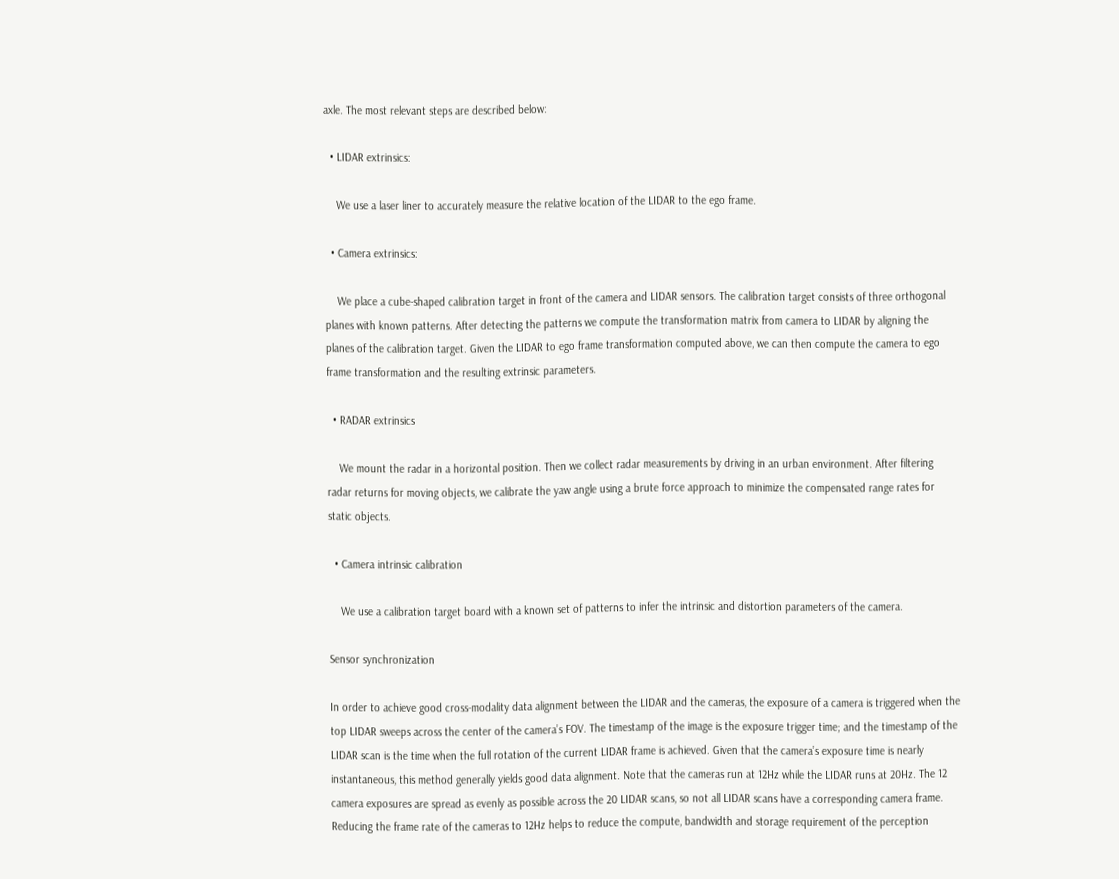axle. The most relevant steps are described below:

  • LIDAR extrinsics:

    We use a laser liner to accurately measure the relative location of the LIDAR to the ego frame.

  • Camera extrinsics:

    We place a cube-shaped calibration target in front of the camera and LIDAR sensors. The calibration target consists of three orthogonal planes with known patterns. After detecting the patterns we compute the transformation matrix from camera to LIDAR by aligning the planes of the calibration target. Given the LIDAR to ego frame transformation computed above, we can then compute the camera to ego frame transformation and the resulting extrinsic parameters.

  • RADAR extrinsics

    We mount the radar in a horizontal position. Then we collect radar measurements by driving in an urban environment. After filtering radar returns for moving objects, we calibrate the yaw angle using a brute force approach to minimize the compensated range rates for static objects.

  • Camera intrinsic calibration

    We use a calibration target board with a known set of patterns to infer the intrinsic and distortion parameters of the camera.

Sensor synchronization

In order to achieve good cross-modality data alignment between the LIDAR and the cameras, the exposure of a camera is triggered when the top LIDAR sweeps across the center of the camera’s FOV. The timestamp of the image is the exposure trigger time; and the timestamp of the LIDAR scan is the time when the full rotation of the current LIDAR frame is achieved. Given that the camera’s exposure time is nearly instantaneous, this method generally yields good data alignment. Note that the cameras run at 12Hz while the LIDAR runs at 20Hz. The 12 camera exposures are spread as evenly as possible across the 20 LIDAR scans, so not all LIDAR scans have a corresponding camera frame. Reducing the frame rate of the cameras to 12Hz helps to reduce the compute, bandwidth and storage requirement of the perception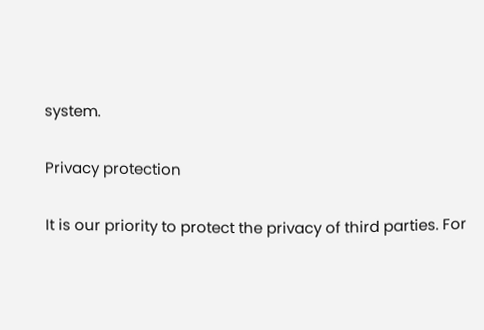system.

Privacy protection

It is our priority to protect the privacy of third parties. For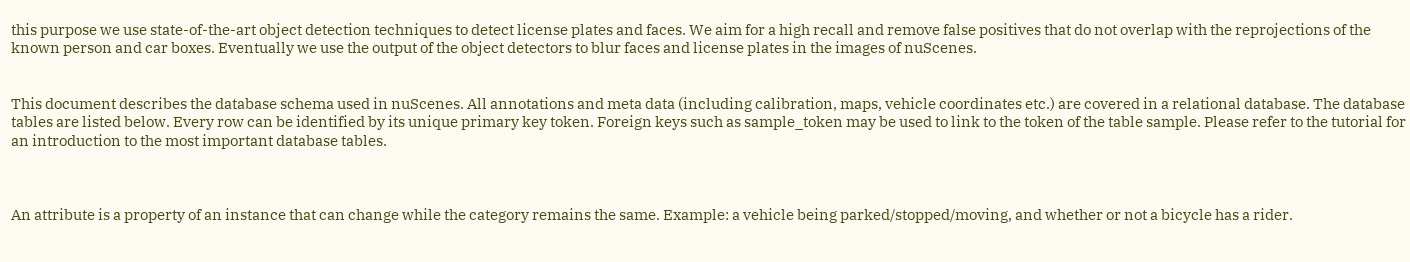this purpose we use state-of-the-art object detection techniques to detect license plates and faces. We aim for a high recall and remove false positives that do not overlap with the reprojections of the known person and car boxes. Eventually we use the output of the object detectors to blur faces and license plates in the images of nuScenes.


This document describes the database schema used in nuScenes. All annotations and meta data (including calibration, maps, vehicle coordinates etc.) are covered in a relational database. The database tables are listed below. Every row can be identified by its unique primary key token. Foreign keys such as sample_token may be used to link to the token of the table sample. Please refer to the tutorial for an introduction to the most important database tables.



An attribute is a property of an instance that can change while the category remains the same. Example: a vehicle being parked/stopped/moving, and whether or not a bicycle has a rider.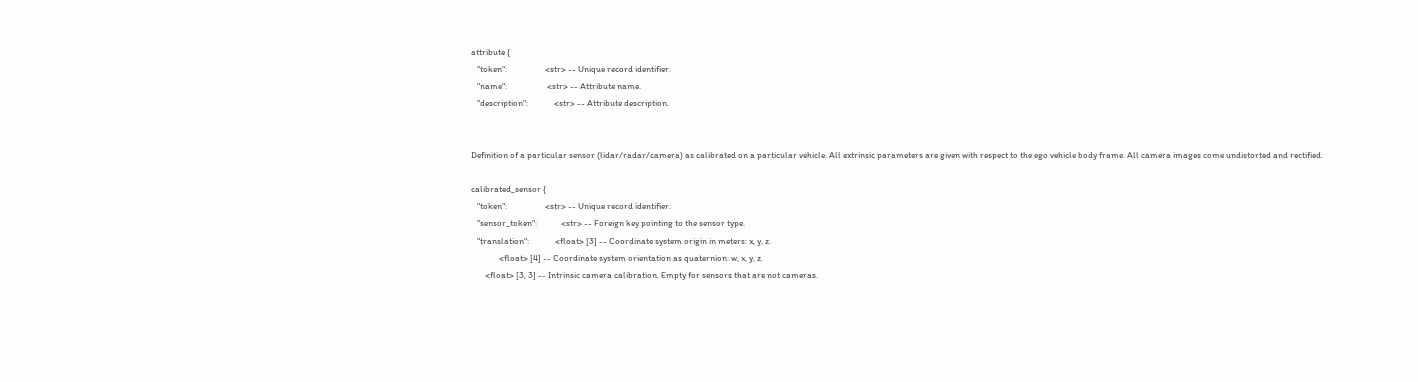attribute {
   "token":                   <str> -- Unique record identifier.
   "name":                    <str> -- Attribute name.
   "description":             <str> -- Attribute description.


Definition of a particular sensor (lidar/radar/camera) as calibrated on a particular vehicle. All extrinsic parameters are given with respect to the ego vehicle body frame. All camera images come undistorted and rectified.

calibrated_sensor {
   "token":                   <str> -- Unique record identifier.
   "sensor_token":            <str> -- Foreign key pointing to the sensor type.
   "translation":             <float> [3] -- Coordinate system origin in meters: x, y, z.
              <float> [4] -- Coordinate system orientation as quaternion: w, x, y, z.
       <float> [3, 3] -- Intrinsic camera calibration. Empty for sensors that are not cameras.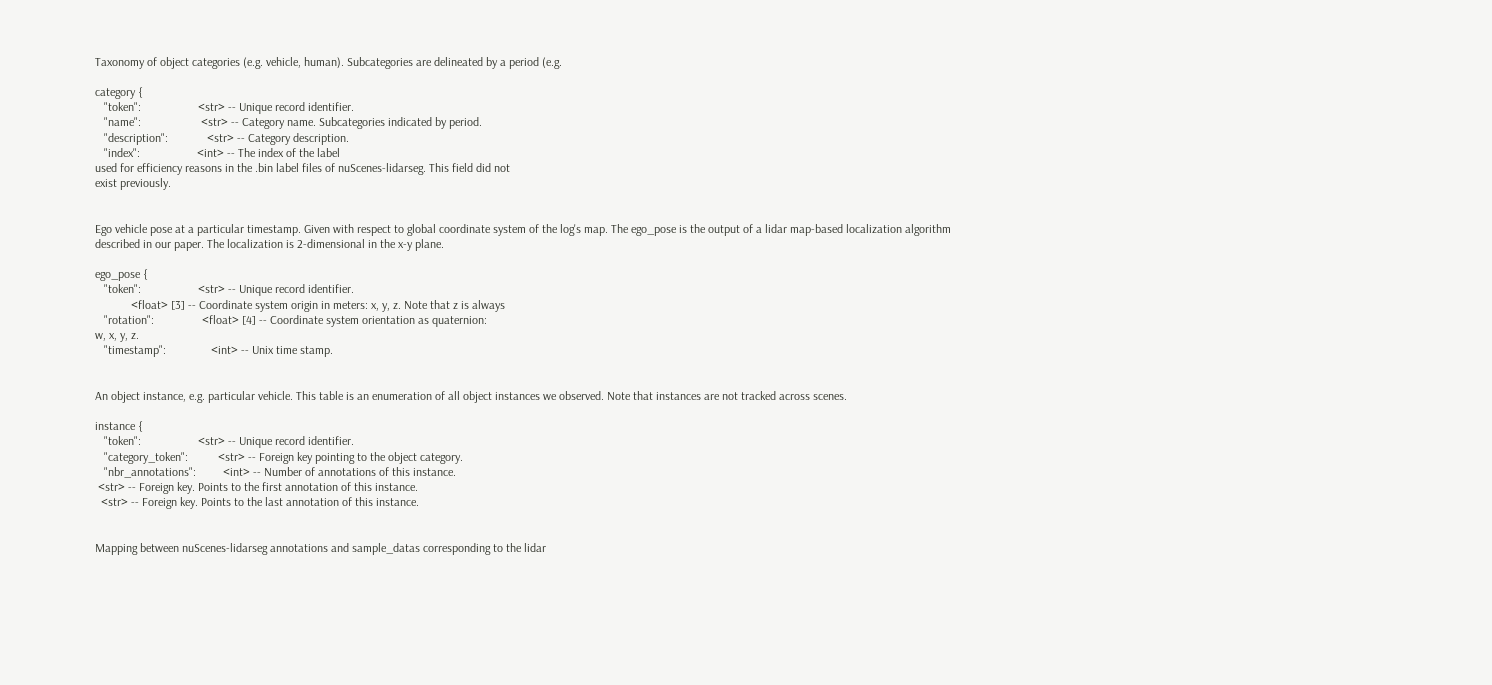Taxonomy of object categories (e.g. vehicle, human). Subcategories are delineated by a period (e.g.

category {
   "token":                   <str> -- Unique record identifier.
   "name":                    <str> -- Category name. Subcategories indicated by period.
   "description":             <str> -- Category description.
   "index":                   <int> -- The index of the label
used for efficiency reasons in the .bin label files of nuScenes-lidarseg. This field did not
exist previously.


Ego vehicle pose at a particular timestamp. Given with respect to global coordinate system of the log's map. The ego_pose is the output of a lidar map-based localization algorithm described in our paper. The localization is 2-dimensional in the x-y plane.

ego_pose {
   "token":                   <str> -- Unique record identifier.
            <float> [3] -- Coordinate system origin in meters: x, y, z. Note that z is always
   "rotation":                <float> [4] -- Coordinate system orientation as quaternion:
w, x, y, z.
   "timestamp":               <int> -- Unix time stamp.


An object instance, e.g. particular vehicle. This table is an enumeration of all object instances we observed. Note that instances are not tracked across scenes.

instance {
   "token":                   <str> -- Unique record identifier.
   "category_token":          <str> -- Foreign key pointing to the object category.
   "nbr_annotations":         <int> -- Number of annotations of this instance.
 <str> -- Foreign key. Points to the first annotation of this instance.
  <str> -- Foreign key. Points to the last annotation of this instance.


Mapping between nuScenes-lidarseg annotations and sample_datas corresponding to the lidar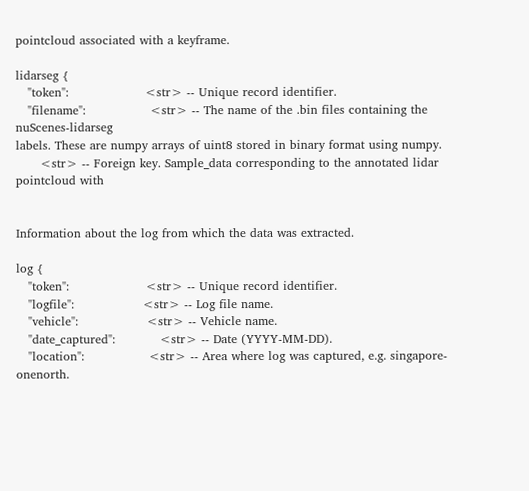pointcloud associated with a keyframe.

lidarseg {
   "token":                   <str> -- Unique record identifier.
   "filename":                <str> -- The name of the .bin files containing the nuScenes-lidarseg
labels. These are numpy arrays of uint8 stored in binary format using numpy.
      <str> -- Foreign key. Sample_data corresponding to the annotated lidar pointcloud with


Information about the log from which the data was extracted.

log {
   "token":                   <str> -- Unique record identifier.
   "logfile":                 <str> -- Log file name.
   "vehicle":                 <str> -- Vehicle name.
   "date_captured":           <str> -- Date (YYYY-MM-DD).
   "location":                <str> -- Area where log was captured, e.g. singapore-onenorth.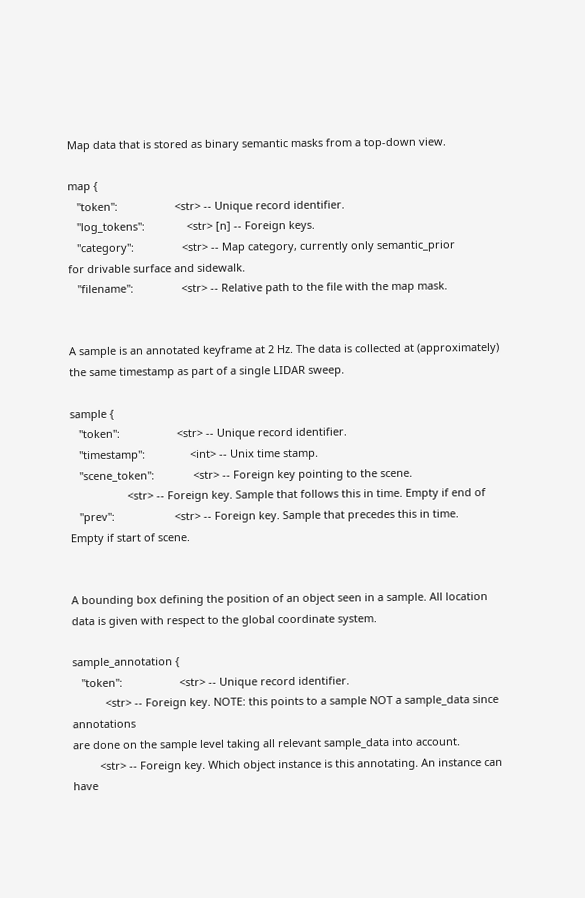Map data that is stored as binary semantic masks from a top-down view.

map {
   "token":                   <str> -- Unique record identifier.
   "log_tokens":              <str> [n] -- Foreign keys.
   "category":                <str> -- Map category, currently only semantic_prior
for drivable surface and sidewalk.
   "filename":                <str> -- Relative path to the file with the map mask.


A sample is an annotated keyframe at 2 Hz. The data is collected at (approximately) the same timestamp as part of a single LIDAR sweep.

sample {
   "token":                   <str> -- Unique record identifier.
   "timestamp":               <int> -- Unix time stamp.
   "scene_token":             <str> -- Foreign key pointing to the scene.
                   <str> -- Foreign key. Sample that follows this in time. Empty if end of
   "prev":                    <str> -- Foreign key. Sample that precedes this in time.
Empty if start of scene.


A bounding box defining the position of an object seen in a sample. All location data is given with respect to the global coordinate system.

sample_annotation {
   "token":                   <str> -- Unique record identifier.
           <str> -- Foreign key. NOTE: this points to a sample NOT a sample_data since annotations
are done on the sample level taking all relevant sample_data into account.
         <str> -- Foreign key. Which object instance is this annotating. An instance can have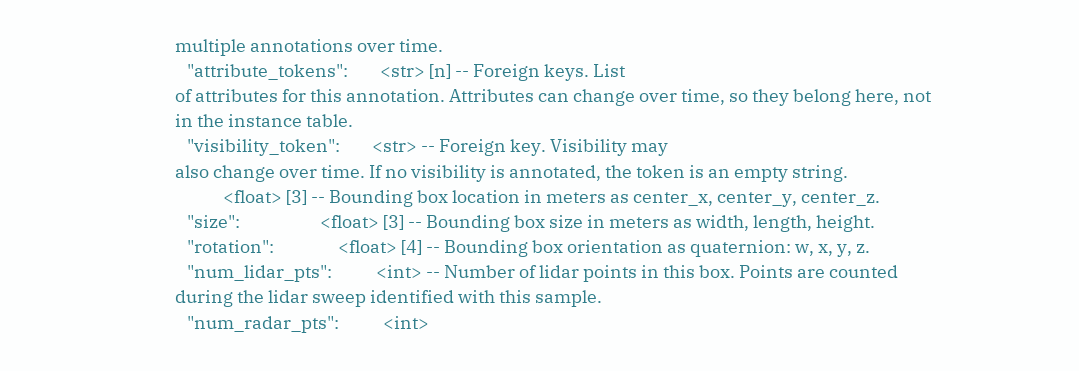multiple annotations over time.
   "attribute_tokens":        <str> [n] -- Foreign keys. List
of attributes for this annotation. Attributes can change over time, so they belong here, not
in the instance table.
   "visibility_token":        <str> -- Foreign key. Visibility may
also change over time. If no visibility is annotated, the token is an empty string.
            <float> [3] -- Bounding box location in meters as center_x, center_y, center_z.
   "size":                    <float> [3] -- Bounding box size in meters as width, length, height.
   "rotation":                <float> [4] -- Bounding box orientation as quaternion: w, x, y, z.
   "num_lidar_pts":           <int> -- Number of lidar points in this box. Points are counted
during the lidar sweep identified with this sample.
   "num_radar_pts":           <int>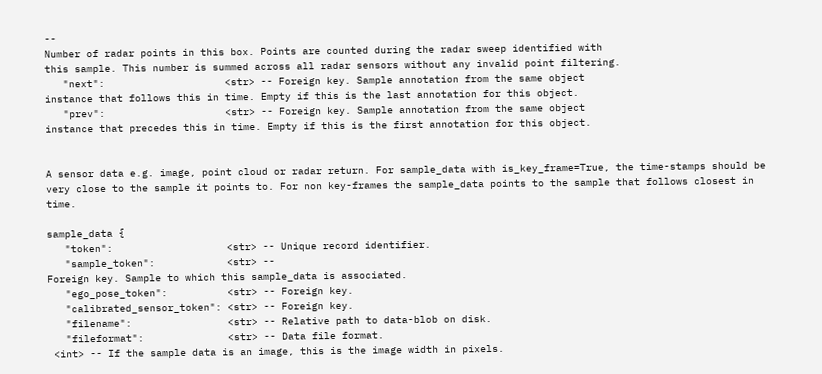--
Number of radar points in this box. Points are counted during the radar sweep identified with
this sample. This number is summed across all radar sensors without any invalid point filtering.
   "next":                    <str> -- Foreign key. Sample annotation from the same object
instance that follows this in time. Empty if this is the last annotation for this object.
   "prev":                    <str> -- Foreign key. Sample annotation from the same object
instance that precedes this in time. Empty if this is the first annotation for this object.


A sensor data e.g. image, point cloud or radar return. For sample_data with is_key_frame=True, the time-stamps should be very close to the sample it points to. For non key-frames the sample_data points to the sample that follows closest in time.

sample_data {
   "token":                   <str> -- Unique record identifier.
   "sample_token":            <str> --
Foreign key. Sample to which this sample_data is associated.
   "ego_pose_token":          <str> -- Foreign key.
   "calibrated_sensor_token": <str> -- Foreign key.
   "filename":                <str> -- Relative path to data-blob on disk.
   "fileformat":              <str> -- Data file format.
 <int> -- If the sample data is an image, this is the image width in pixels.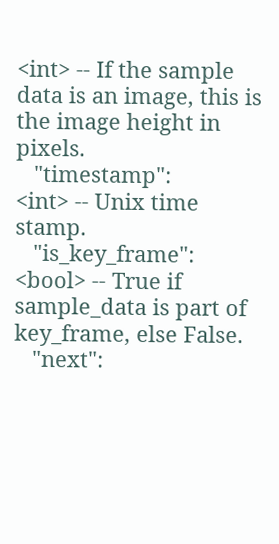<int> -- If the sample data is an image, this is the image height in pixels.
   "timestamp":               <int> -- Unix time stamp.
   "is_key_frame":            <bool> -- True if sample_data is part of key_frame, else False.
   "next":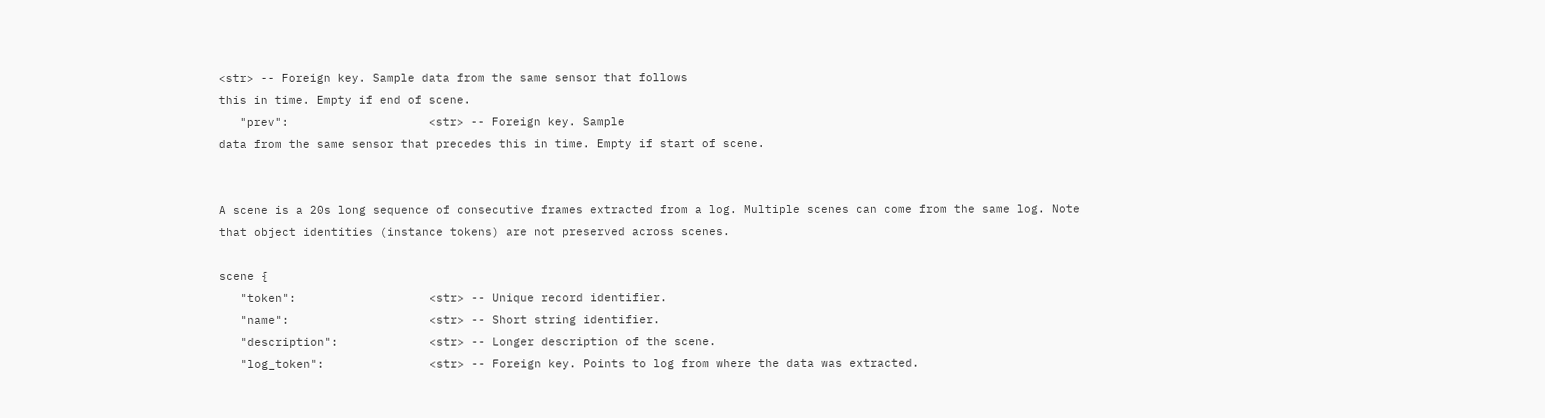<str> -- Foreign key. Sample data from the same sensor that follows
this in time. Empty if end of scene.
   "prev":                    <str> -- Foreign key. Sample
data from the same sensor that precedes this in time. Empty if start of scene.


A scene is a 20s long sequence of consecutive frames extracted from a log. Multiple scenes can come from the same log. Note that object identities (instance tokens) are not preserved across scenes.

scene {
   "token":                   <str> -- Unique record identifier.
   "name":                    <str> -- Short string identifier.
   "description":             <str> -- Longer description of the scene.
   "log_token":               <str> -- Foreign key. Points to log from where the data was extracted.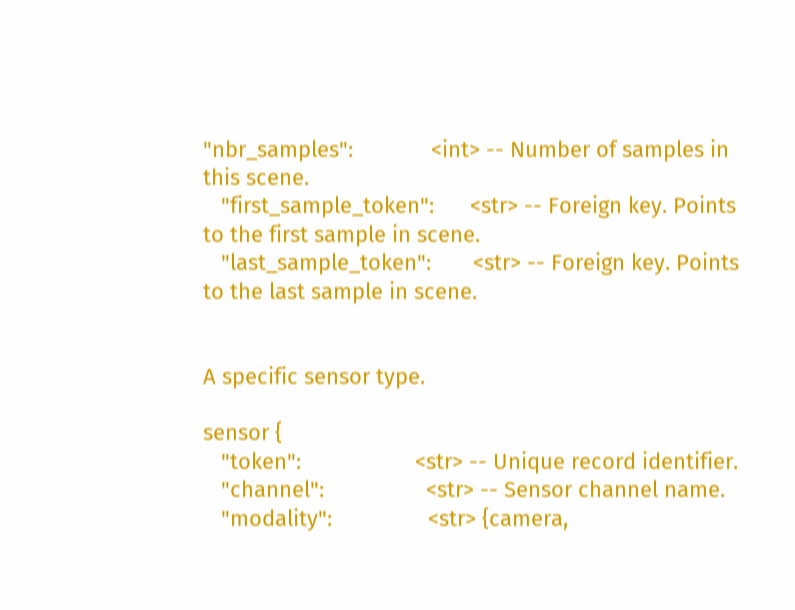"nbr_samples":             <int> -- Number of samples in this scene.
   "first_sample_token":      <str> -- Foreign key. Points to the first sample in scene.
   "last_sample_token":       <str> -- Foreign key. Points to the last sample in scene.


A specific sensor type.

sensor {
   "token":                   <str> -- Unique record identifier.
   "channel":                 <str> -- Sensor channel name.
   "modality":                <str> {camera,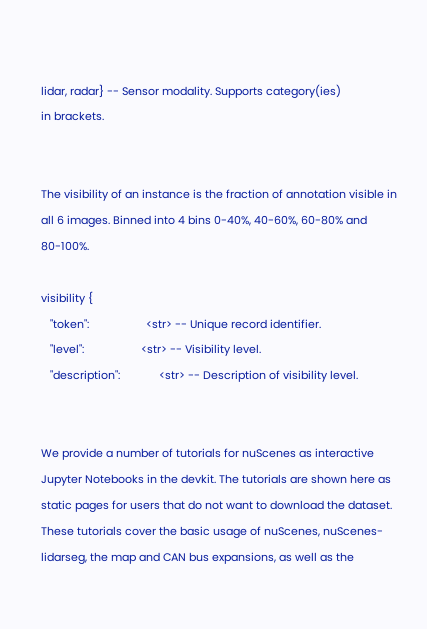lidar, radar} -- Sensor modality. Supports category(ies)
in brackets.


The visibility of an instance is the fraction of annotation visible in all 6 images. Binned into 4 bins 0-40%, 40-60%, 60-80% and 80-100%.

visibility {
   "token":                   <str> -- Unique record identifier.
   "level":                   <str> -- Visibility level.
   "description":             <str> -- Description of visibility level.


We provide a number of tutorials for nuScenes as interactive Jupyter Notebooks in the devkit. The tutorials are shown here as static pages for users that do not want to download the dataset. These tutorials cover the basic usage of nuScenes, nuScenes-lidarseg, the map and CAN bus expansions, as well as the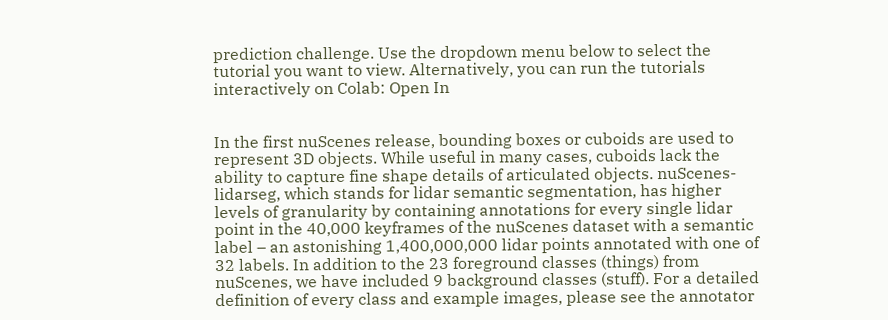prediction challenge. Use the dropdown menu below to select the tutorial you want to view. Alternatively, you can run the tutorials interactively on Colab: Open In


In the first nuScenes release, bounding boxes or cuboids are used to represent 3D objects. While useful in many cases, cuboids lack the ability to capture fine shape details of articulated objects. nuScenes-lidarseg, which stands for lidar semantic segmentation, has higher levels of granularity by containing annotations for every single lidar point in the 40,000 keyframes of the nuScenes dataset with a semantic label – an astonishing 1,400,000,000 lidar points annotated with one of 32 labels. In addition to the 23 foreground classes (things) from nuScenes, we have included 9 background classes (stuff). For a detailed definition of every class and example images, please see the annotator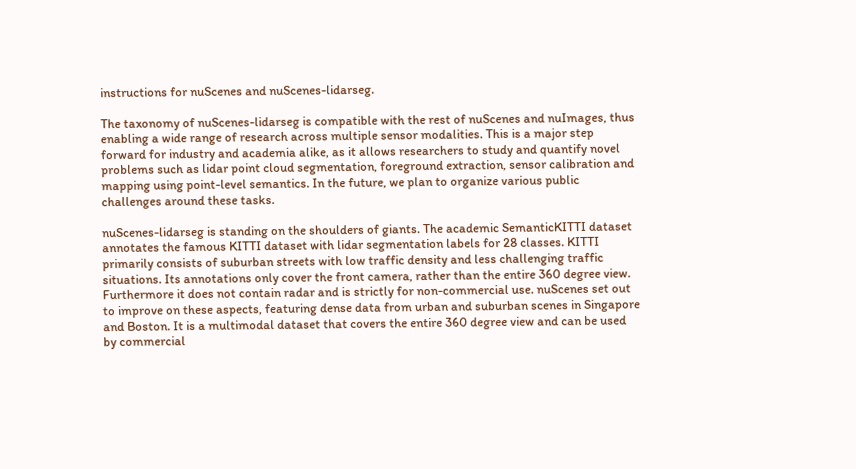instructions for nuScenes and nuScenes-lidarseg.

The taxonomy of nuScenes-lidarseg is compatible with the rest of nuScenes and nuImages, thus enabling a wide range of research across multiple sensor modalities. This is a major step forward for industry and academia alike, as it allows researchers to study and quantify novel problems such as lidar point cloud segmentation, foreground extraction, sensor calibration and mapping using point-level semantics. In the future, we plan to organize various public challenges around these tasks.

nuScenes-lidarseg is standing on the shoulders of giants. The academic SemanticKITTI dataset annotates the famous KITTI dataset with lidar segmentation labels for 28 classes. KITTI primarily consists of suburban streets with low traffic density and less challenging traffic situations. Its annotations only cover the front camera, rather than the entire 360 degree view. Furthermore it does not contain radar and is strictly for non-commercial use. nuScenes set out to improve on these aspects, featuring dense data from urban and suburban scenes in Singapore and Boston. It is a multimodal dataset that covers the entire 360 degree view and can be used by commercial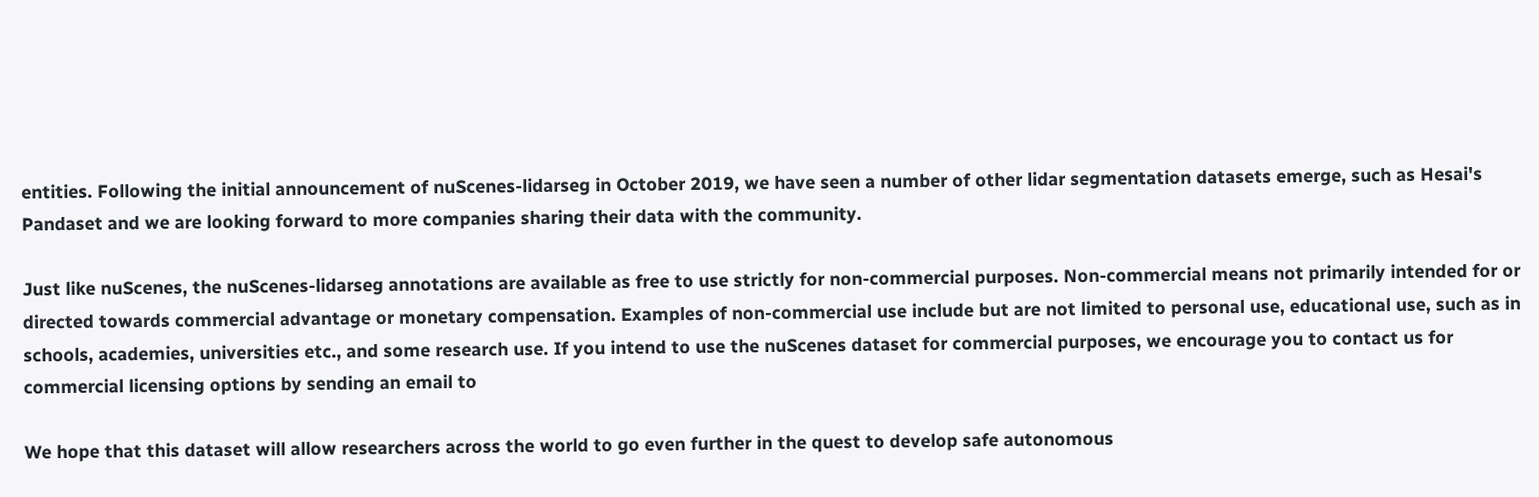entities. Following the initial announcement of nuScenes-lidarseg in October 2019, we have seen a number of other lidar segmentation datasets emerge, such as Hesai's Pandaset and we are looking forward to more companies sharing their data with the community.

Just like nuScenes, the nuScenes-lidarseg annotations are available as free to use strictly for non-commercial purposes. Non-commercial means not primarily intended for or directed towards commercial advantage or monetary compensation. Examples of non-commercial use include but are not limited to personal use, educational use, such as in schools, academies, universities etc., and some research use. If you intend to use the nuScenes dataset for commercial purposes, we encourage you to contact us for commercial licensing options by sending an email to

We hope that this dataset will allow researchers across the world to go even further in the quest to develop safe autonomous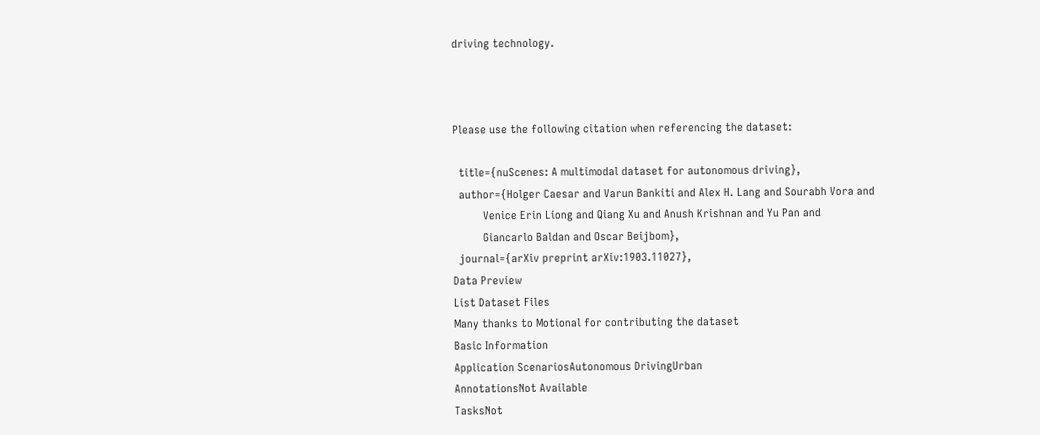driving technology.



Please use the following citation when referencing the dataset:

  title={nuScenes: A multimodal dataset for autonomous driving},
  author={Holger Caesar and Varun Bankiti and Alex H. Lang and Sourabh Vora and
          Venice Erin Liong and Qiang Xu and Anush Krishnan and Yu Pan and
          Giancarlo Baldan and Oscar Beijbom},
  journal={arXiv preprint arXiv:1903.11027},
Data Preview
List Dataset Files
Many thanks to Motional for contributing the dataset
Basic Information
Application ScenariosAutonomous DrivingUrban
AnnotationsNot Available
TasksNot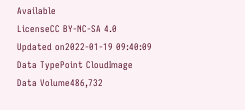Available
LicenseCC BY-NC-SA 4.0
Updated on2022-01-19 09:40:09
Data TypePoint CloudImage
Data Volume486,732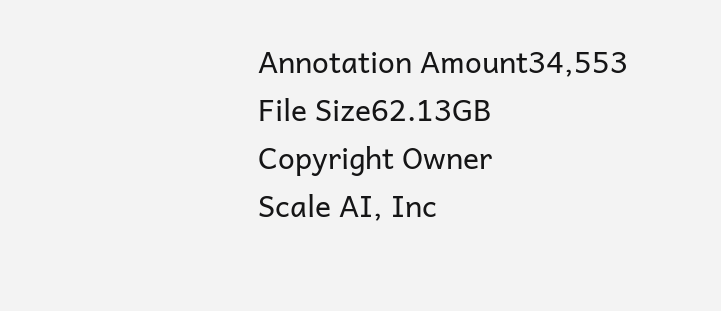Annotation Amount34,553
File Size62.13GB
Copyright Owner
Scale AI, Inc